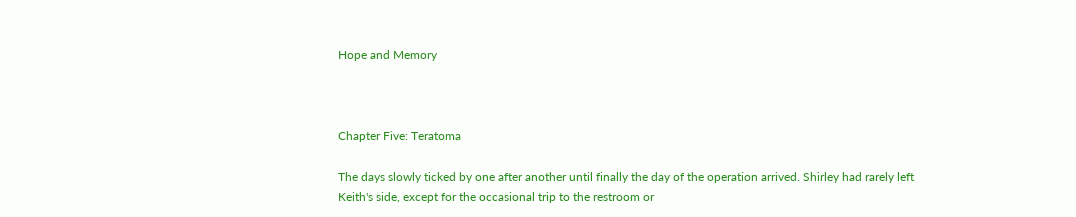Hope and Memory



Chapter Five: Teratoma

The days slowly ticked by one after another until finally the day of the operation arrived. Shirley had rarely left Keith's side, except for the occasional trip to the restroom or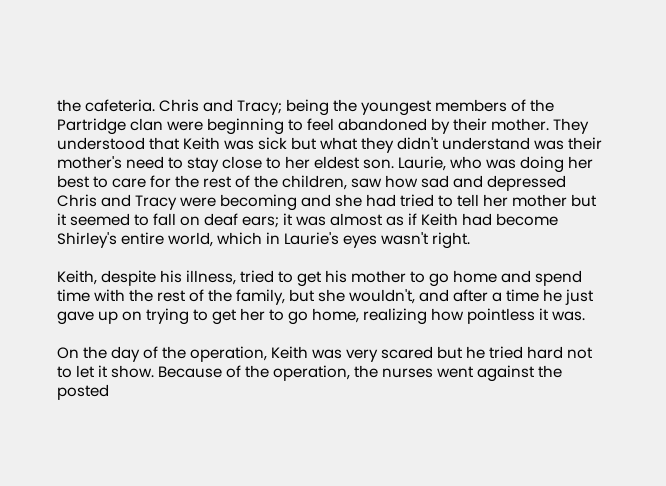the cafeteria. Chris and Tracy; being the youngest members of the Partridge clan were beginning to feel abandoned by their mother. They understood that Keith was sick but what they didn't understand was their mother's need to stay close to her eldest son. Laurie, who was doing her best to care for the rest of the children, saw how sad and depressed Chris and Tracy were becoming and she had tried to tell her mother but it seemed to fall on deaf ears; it was almost as if Keith had become Shirley's entire world, which in Laurie's eyes wasn't right.

Keith, despite his illness, tried to get his mother to go home and spend time with the rest of the family, but she wouldn't, and after a time he just gave up on trying to get her to go home, realizing how pointless it was.

On the day of the operation, Keith was very scared but he tried hard not to let it show. Because of the operation, the nurses went against the posted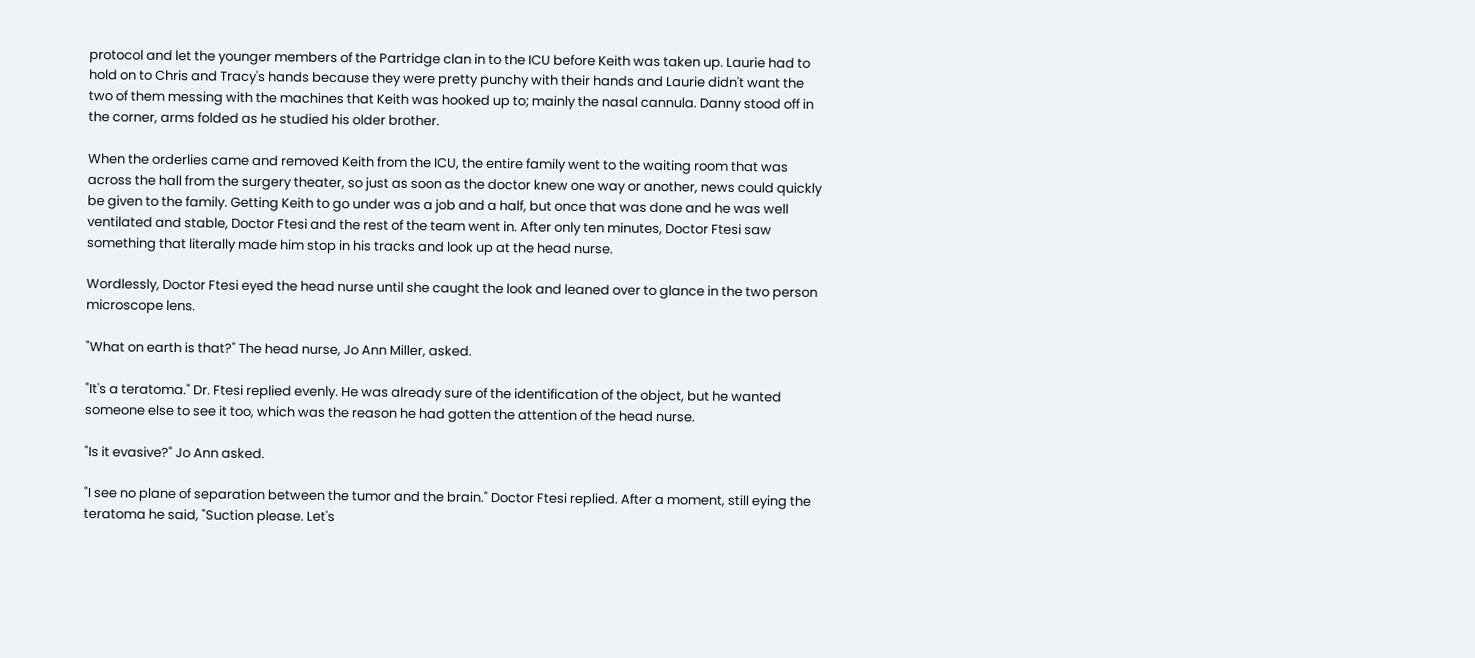protocol and let the younger members of the Partridge clan in to the ICU before Keith was taken up. Laurie had to hold on to Chris and Tracy's hands because they were pretty punchy with their hands and Laurie didn't want the two of them messing with the machines that Keith was hooked up to; mainly the nasal cannula. Danny stood off in the corner, arms folded as he studied his older brother.

When the orderlies came and removed Keith from the ICU, the entire family went to the waiting room that was across the hall from the surgery theater, so just as soon as the doctor knew one way or another, news could quickly be given to the family. Getting Keith to go under was a job and a half, but once that was done and he was well ventilated and stable, Doctor Ftesi and the rest of the team went in. After only ten minutes, Doctor Ftesi saw something that literally made him stop in his tracks and look up at the head nurse.

Wordlessly, Doctor Ftesi eyed the head nurse until she caught the look and leaned over to glance in the two person microscope lens.

"What on earth is that?" The head nurse, Jo Ann Miller, asked.

"It's a teratoma." Dr. Ftesi replied evenly. He was already sure of the identification of the object, but he wanted someone else to see it too, which was the reason he had gotten the attention of the head nurse.

"Is it evasive?" Jo Ann asked.

"I see no plane of separation between the tumor and the brain." Doctor Ftesi replied. After a moment, still eying the teratoma he said, "Suction please. Let's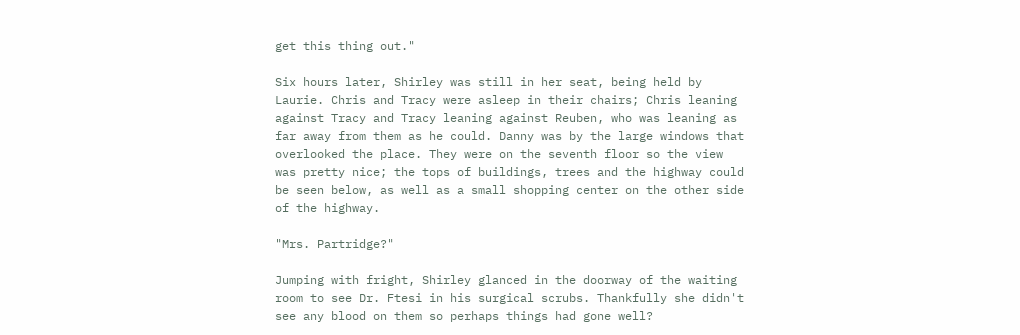get this thing out."

Six hours later, Shirley was still in her seat, being held by Laurie. Chris and Tracy were asleep in their chairs; Chris leaning against Tracy and Tracy leaning against Reuben, who was leaning as far away from them as he could. Danny was by the large windows that overlooked the place. They were on the seventh floor so the view was pretty nice; the tops of buildings, trees and the highway could be seen below, as well as a small shopping center on the other side of the highway.

"Mrs. Partridge?"

Jumping with fright, Shirley glanced in the doorway of the waiting room to see Dr. Ftesi in his surgical scrubs. Thankfully she didn't see any blood on them so perhaps things had gone well?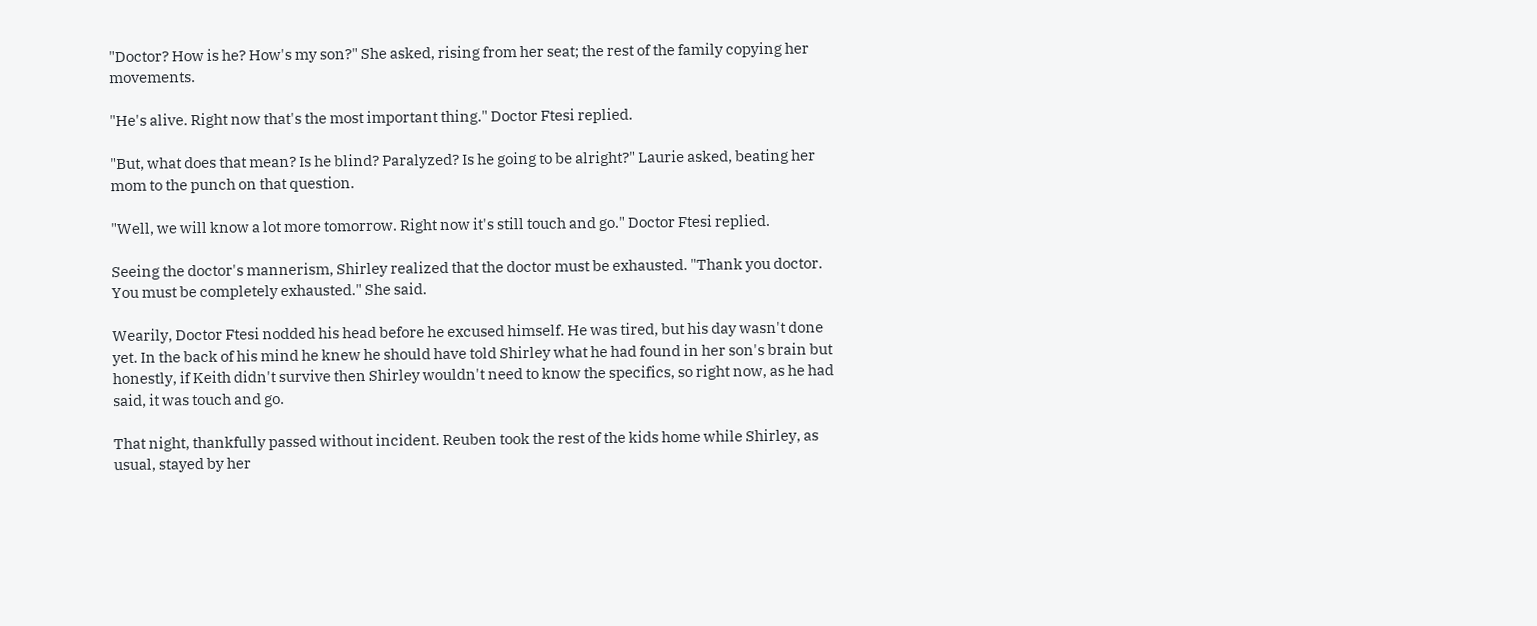"Doctor? How is he? How's my son?" She asked, rising from her seat; the rest of the family copying her movements.

"He's alive. Right now that's the most important thing." Doctor Ftesi replied.

"But, what does that mean? Is he blind? Paralyzed? Is he going to be alright?" Laurie asked, beating her mom to the punch on that question.

"Well, we will know a lot more tomorrow. Right now it's still touch and go." Doctor Ftesi replied.

Seeing the doctor's mannerism, Shirley realized that the doctor must be exhausted. "Thank you doctor. You must be completely exhausted." She said.

Wearily, Doctor Ftesi nodded his head before he excused himself. He was tired, but his day wasn't done yet. In the back of his mind he knew he should have told Shirley what he had found in her son's brain but honestly, if Keith didn't survive then Shirley wouldn't need to know the specifics, so right now, as he had said, it was touch and go.

That night, thankfully passed without incident. Reuben took the rest of the kids home while Shirley, as usual, stayed by her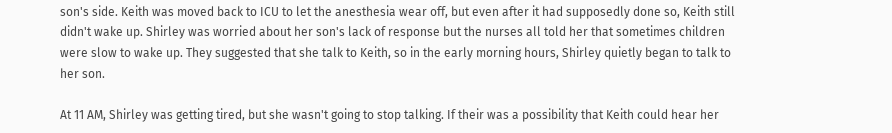son's side. Keith was moved back to ICU to let the anesthesia wear off, but even after it had supposedly done so, Keith still didn't wake up. Shirley was worried about her son's lack of response but the nurses all told her that sometimes children were slow to wake up. They suggested that she talk to Keith, so in the early morning hours, Shirley quietly began to talk to her son.

At 11 AM, Shirley was getting tired, but she wasn't going to stop talking. If their was a possibility that Keith could hear her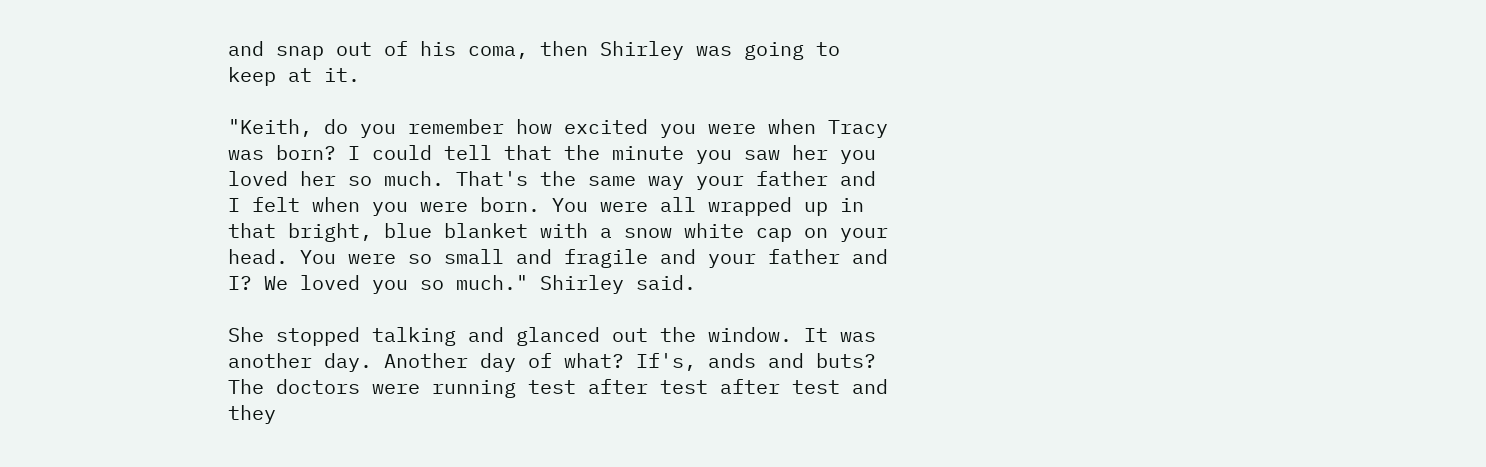and snap out of his coma, then Shirley was going to keep at it.

"Keith, do you remember how excited you were when Tracy was born? I could tell that the minute you saw her you loved her so much. That's the same way your father and I felt when you were born. You were all wrapped up in that bright, blue blanket with a snow white cap on your head. You were so small and fragile and your father and I? We loved you so much." Shirley said.

She stopped talking and glanced out the window. It was another day. Another day of what? If's, ands and buts? The doctors were running test after test after test and they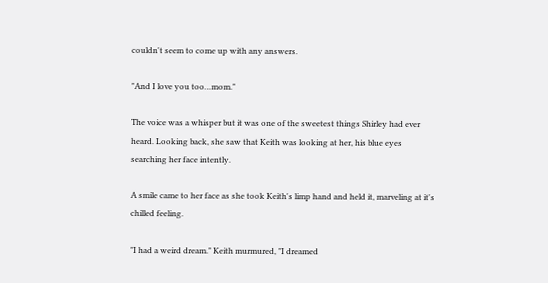couldn't seem to come up with any answers.

"And I love you too…mom."

The voice was a whisper but it was one of the sweetest things Shirley had ever heard. Looking back, she saw that Keith was looking at her, his blue eyes searching her face intently.

A smile came to her face as she took Keith's limp hand and held it, marveling at it's chilled feeling.

"I had a weird dream." Keith murmured, "I dreamed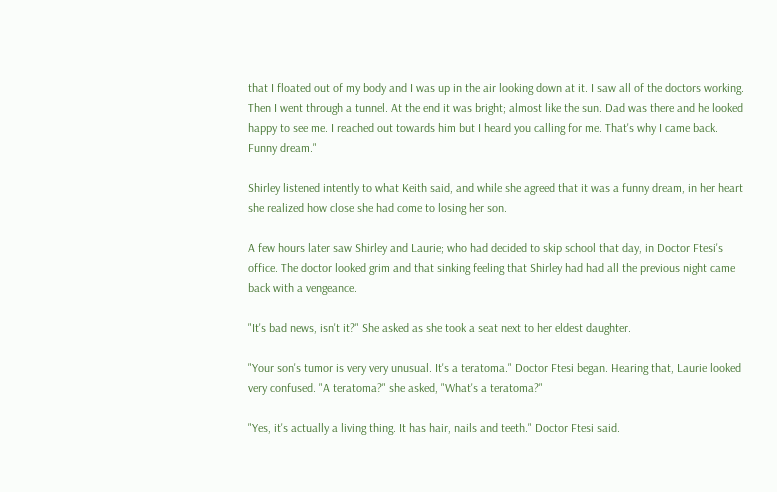that I floated out of my body and I was up in the air looking down at it. I saw all of the doctors working. Then I went through a tunnel. At the end it was bright; almost like the sun. Dad was there and he looked happy to see me. I reached out towards him but I heard you calling for me. That's why I came back. Funny dream."

Shirley listened intently to what Keith said, and while she agreed that it was a funny dream, in her heart she realized how close she had come to losing her son.

A few hours later saw Shirley and Laurie; who had decided to skip school that day, in Doctor Ftesi's office. The doctor looked grim and that sinking feeling that Shirley had had all the previous night came back with a vengeance.

"It's bad news, isn't it?" She asked as she took a seat next to her eldest daughter.

"Your son's tumor is very very unusual. It's a teratoma." Doctor Ftesi began. Hearing that, Laurie looked very confused. "A teratoma?" she asked, "What's a teratoma?"

"Yes, it's actually a living thing. It has hair, nails and teeth." Doctor Ftesi said.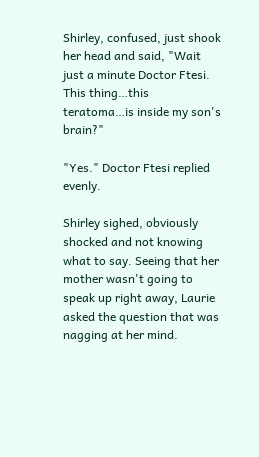Shirley, confused, just shook her head and said, "Wait just a minute Doctor Ftesi. This thing…this teratoma…is inside my son's brain?"

"Yes." Doctor Ftesi replied evenly.

Shirley sighed, obviously shocked and not knowing what to say. Seeing that her mother wasn't going to speak up right away, Laurie asked the question that was nagging at her mind.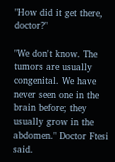"How did it get there, doctor?"

"We don't know. The tumors are usually congenital. We have never seen one in the brain before; they usually grow in the abdomen." Doctor Ftesi said.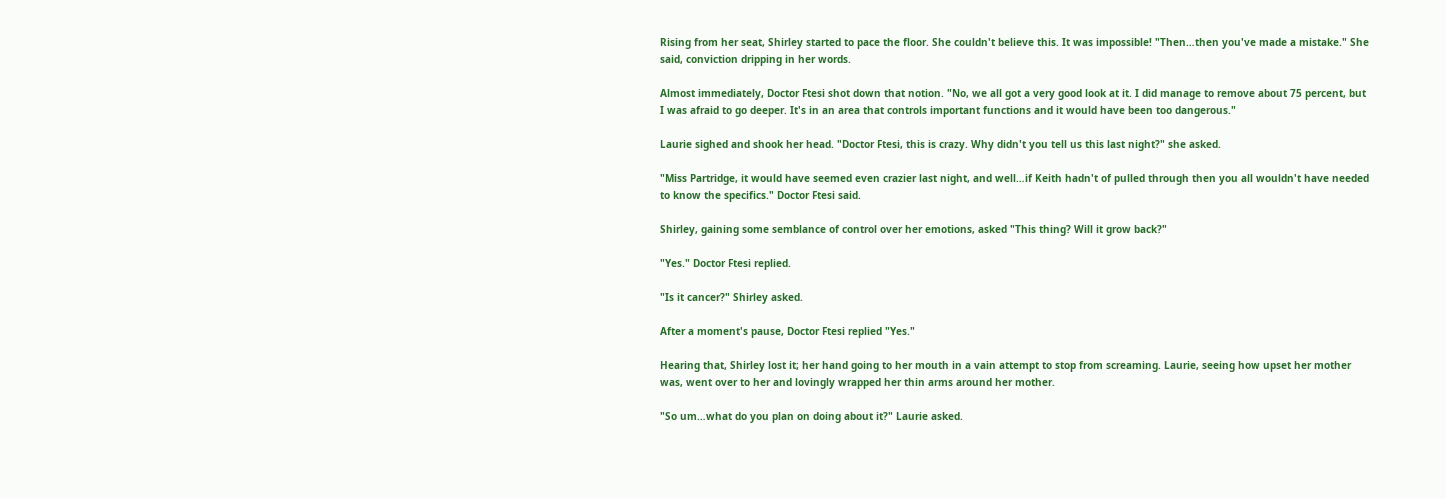Rising from her seat, Shirley started to pace the floor. She couldn't believe this. It was impossible! "Then…then you've made a mistake." She said, conviction dripping in her words.

Almost immediately, Doctor Ftesi shot down that notion. "No, we all got a very good look at it. I did manage to remove about 75 percent, but I was afraid to go deeper. It's in an area that controls important functions and it would have been too dangerous."

Laurie sighed and shook her head. "Doctor Ftesi, this is crazy. Why didn't you tell us this last night?" she asked.

"Miss Partridge, it would have seemed even crazier last night, and well…if Keith hadn't of pulled through then you all wouldn't have needed to know the specifics." Doctor Ftesi said.

Shirley, gaining some semblance of control over her emotions, asked "This thing? Will it grow back?"

"Yes." Doctor Ftesi replied.

"Is it cancer?" Shirley asked.

After a moment's pause, Doctor Ftesi replied "Yes."

Hearing that, Shirley lost it; her hand going to her mouth in a vain attempt to stop from screaming. Laurie, seeing how upset her mother was, went over to her and lovingly wrapped her thin arms around her mother.

"So um…what do you plan on doing about it?" Laurie asked.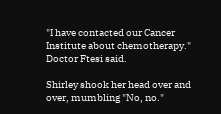"I have contacted our Cancer Institute about chemotherapy." Doctor Ftesi said.

Shirley shook her head over and over, mumbling "No, no."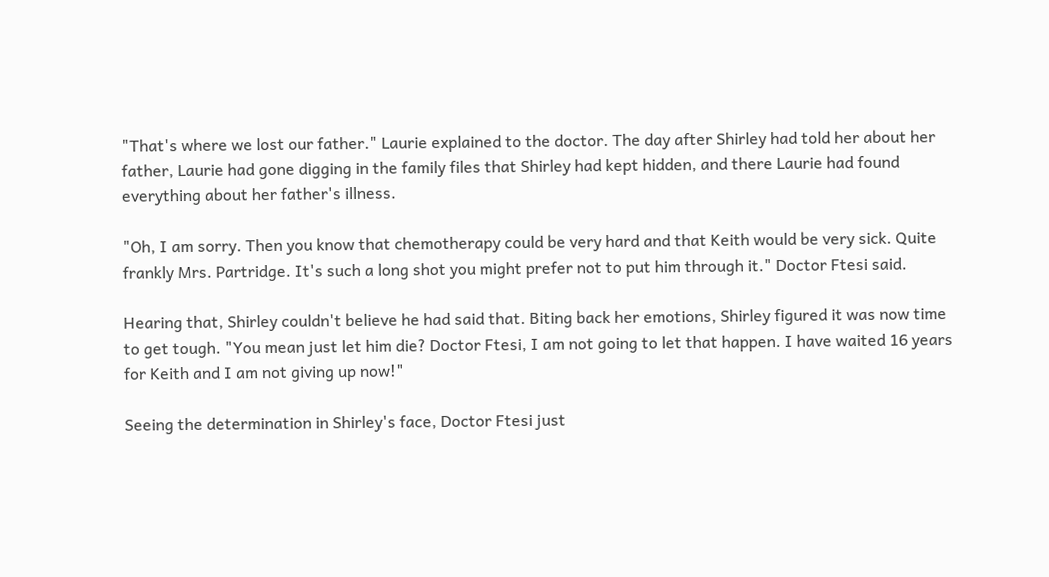"That's where we lost our father." Laurie explained to the doctor. The day after Shirley had told her about her father, Laurie had gone digging in the family files that Shirley had kept hidden, and there Laurie had found everything about her father's illness.

"Oh, I am sorry. Then you know that chemotherapy could be very hard and that Keith would be very sick. Quite frankly Mrs. Partridge. It's such a long shot you might prefer not to put him through it." Doctor Ftesi said.

Hearing that, Shirley couldn't believe he had said that. Biting back her emotions, Shirley figured it was now time to get tough. "You mean just let him die? Doctor Ftesi, I am not going to let that happen. I have waited 16 years for Keith and I am not giving up now!"

Seeing the determination in Shirley's face, Doctor Ftesi just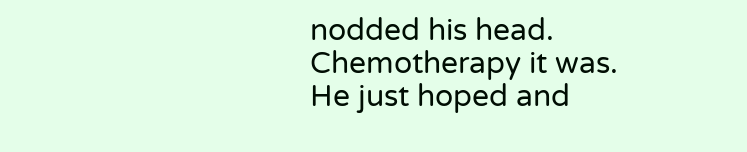nodded his head. Chemotherapy it was. He just hoped and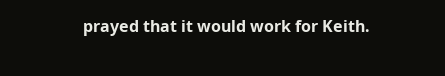prayed that it would work for Keith.